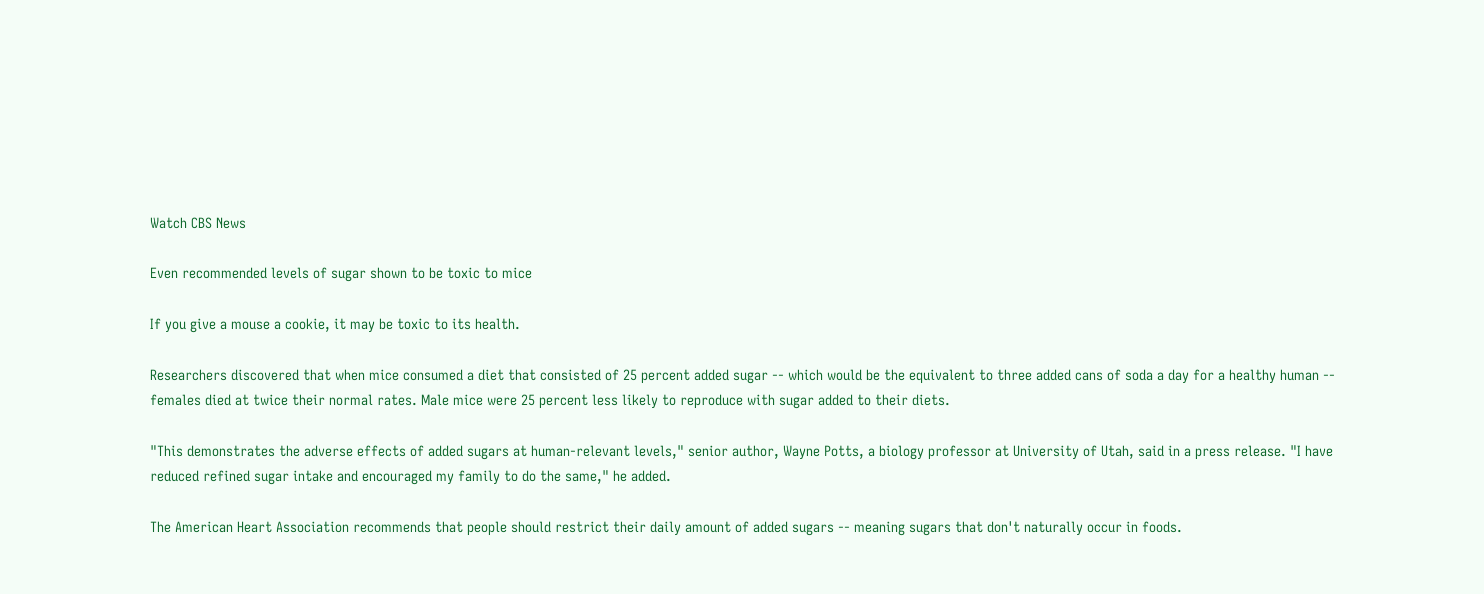Watch CBS News

Even recommended levels of sugar shown to be toxic to mice

If you give a mouse a cookie, it may be toxic to its health.

Researchers discovered that when mice consumed a diet that consisted of 25 percent added sugar -- which would be the equivalent to three added cans of soda a day for a healthy human -- females died at twice their normal rates. Male mice were 25 percent less likely to reproduce with sugar added to their diets.

"This demonstrates the adverse effects of added sugars at human-relevant levels," senior author, Wayne Potts, a biology professor at University of Utah, said in a press release. "I have reduced refined sugar intake and encouraged my family to do the same," he added.

The American Heart Association recommends that people should restrict their daily amount of added sugars -- meaning sugars that don't naturally occur in foods.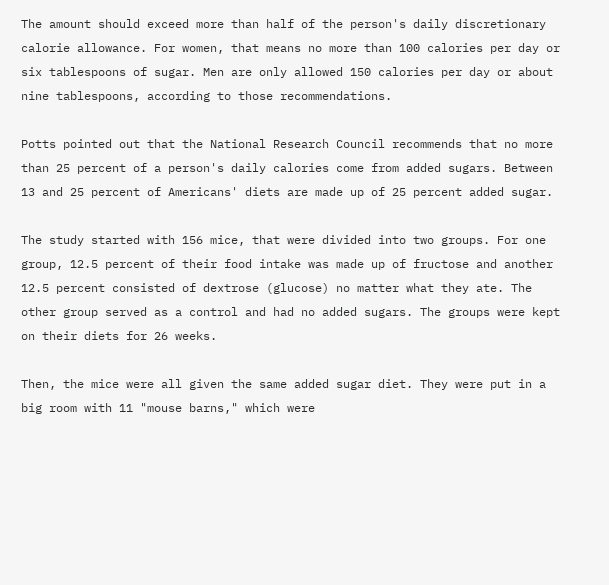The amount should exceed more than half of the person's daily discretionary calorie allowance. For women, that means no more than 100 calories per day or six tablespoons of sugar. Men are only allowed 150 calories per day or about nine tablespoons, according to those recommendations.

Potts pointed out that the National Research Council recommends that no more than 25 percent of a person's daily calories come from added sugars. Between 13 and 25 percent of Americans' diets are made up of 25 percent added sugar.

The study started with 156 mice, that were divided into two groups. For one group, 12.5 percent of their food intake was made up of fructose and another 12.5 percent consisted of dextrose (glucose) no matter what they ate. The other group served as a control and had no added sugars. The groups were kept on their diets for 26 weeks.

Then, the mice were all given the same added sugar diet. They were put in a big room with 11 "mouse barns," which were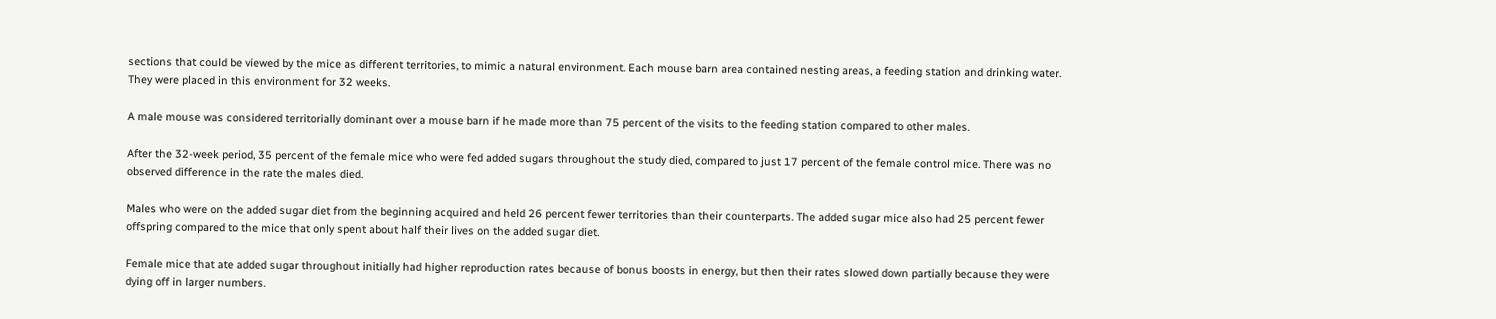sections that could be viewed by the mice as different territories, to mimic a natural environment. Each mouse barn area contained nesting areas, a feeding station and drinking water. They were placed in this environment for 32 weeks.

A male mouse was considered territorially dominant over a mouse barn if he made more than 75 percent of the visits to the feeding station compared to other males.

After the 32-week period, 35 percent of the female mice who were fed added sugars throughout the study died, compared to just 17 percent of the female control mice. There was no observed difference in the rate the males died.

Males who were on the added sugar diet from the beginning acquired and held 26 percent fewer territories than their counterparts. The added sugar mice also had 25 percent fewer offspring compared to the mice that only spent about half their lives on the added sugar diet.

Female mice that ate added sugar throughout initially had higher reproduction rates because of bonus boosts in energy, but then their rates slowed down partially because they were dying off in larger numbers.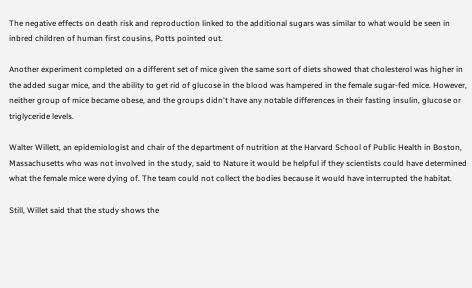The negative effects on death risk and reproduction linked to the additional sugars was similar to what would be seen in inbred children of human first cousins, Potts pointed out.

Another experiment completed on a different set of mice given the same sort of diets showed that cholesterol was higher in the added sugar mice, and the ability to get rid of glucose in the blood was hampered in the female sugar-fed mice. However, neither group of mice became obese, and the groups didn't have any notable differences in their fasting insulin, glucose or triglyceride levels.

Walter Willett, an epidemiologist and chair of the department of nutrition at the Harvard School of Public Health in Boston, Massachusetts who was not involved in the study, said to Nature it would be helpful if they scientists could have determined what the female mice were dying of. The team could not collect the bodies because it would have interrupted the habitat.

Still, Willet said that the study shows the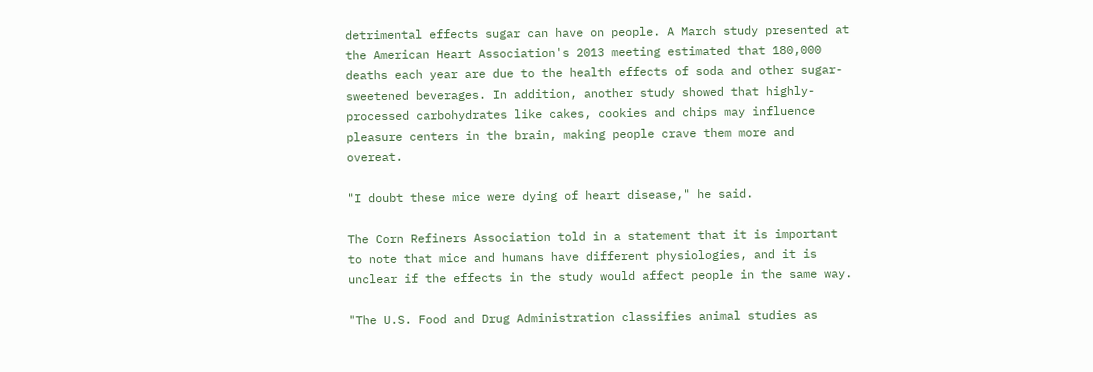detrimental effects sugar can have on people. A March study presented at the American Heart Association's 2013 meeting estimated that 180,000 deaths each year are due to the health effects of soda and other sugar-sweetened beverages. In addition, another study showed that highly-processed carbohydrates like cakes, cookies and chips may influence pleasure centers in the brain, making people crave them more and overeat.

"I doubt these mice were dying of heart disease," he said.

The Corn Refiners Association told in a statement that it is important to note that mice and humans have different physiologies, and it is unclear if the effects in the study would affect people in the same way.

"The U.S. Food and Drug Administration classifies animal studies as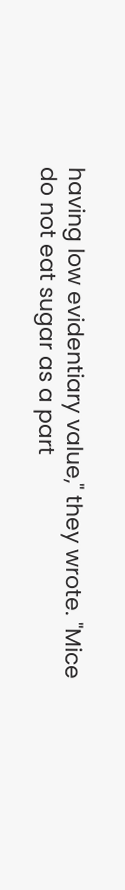having low evidentiary value," they wrote. "Mice do not eat sugar as a part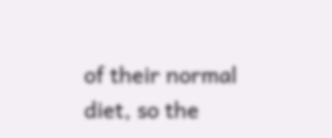of their normal diet, so the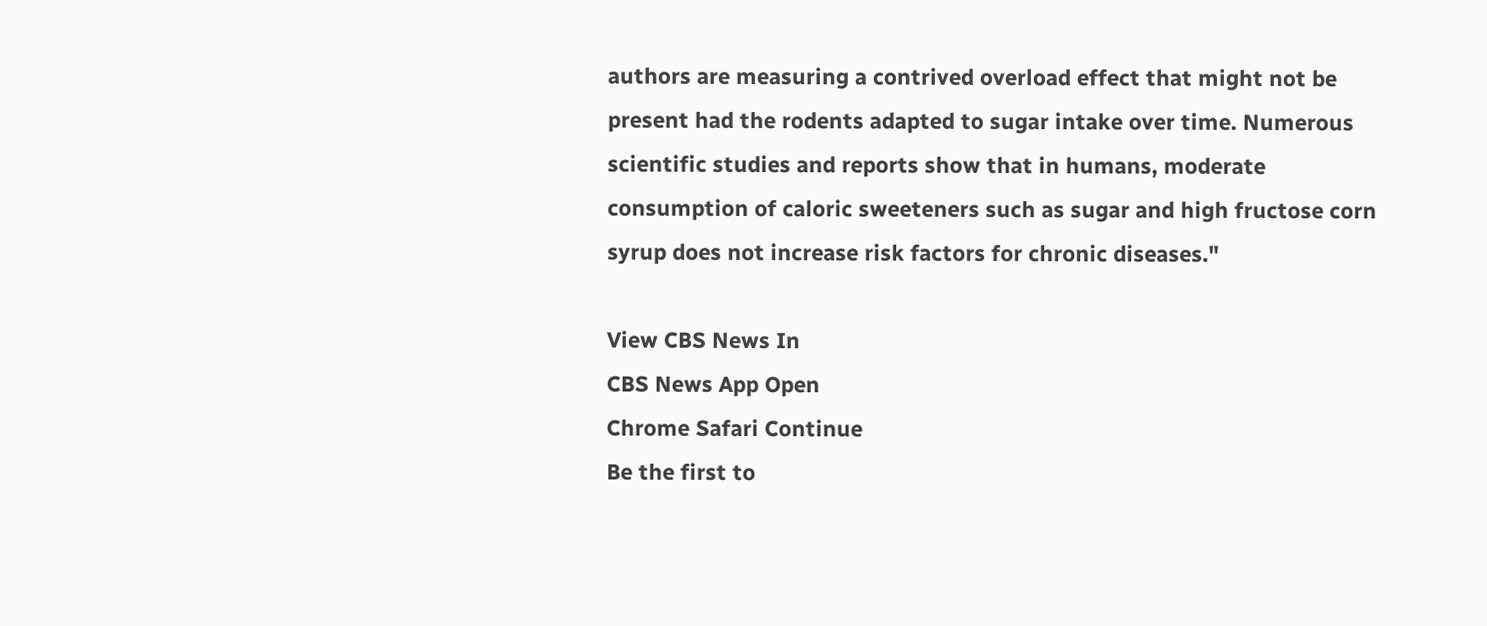authors are measuring a contrived overload effect that might not be present had the rodents adapted to sugar intake over time. Numerous scientific studies and reports show that in humans, moderate consumption of caloric sweeteners such as sugar and high fructose corn syrup does not increase risk factors for chronic diseases."

View CBS News In
CBS News App Open
Chrome Safari Continue
Be the first to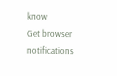know
Get browser notifications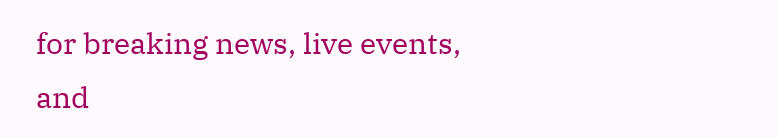for breaking news, live events, and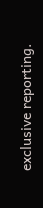exclusive reporting.